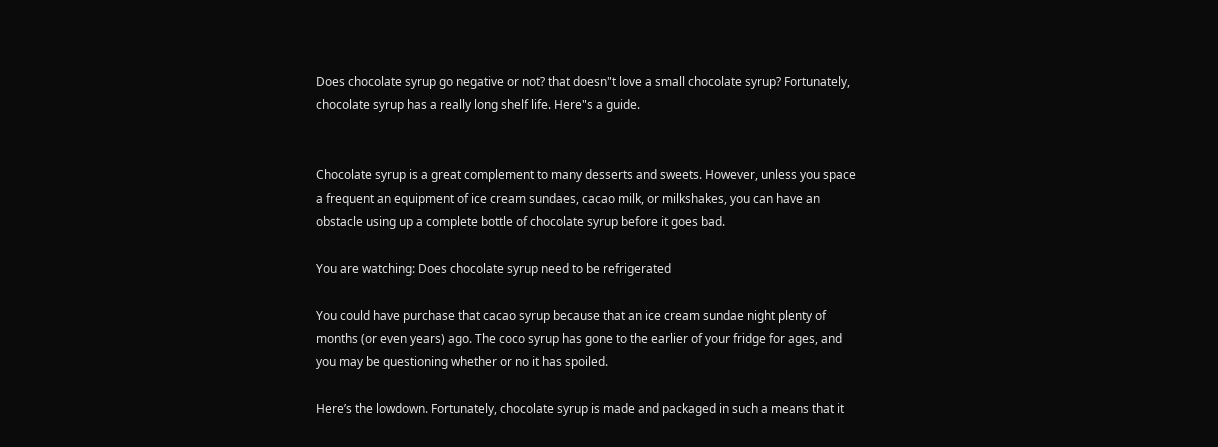Does chocolate syrup go negative or not? that doesn"t love a small chocolate syrup? Fortunately, chocolate syrup has a really long shelf life. Here"s a guide.


Chocolate syrup is a great complement to many desserts and sweets. However, unless you space a frequent an equipment of ice cream sundaes, cacao milk, or milkshakes, you can have an obstacle using up a complete bottle of chocolate syrup before it goes bad.

You are watching: Does chocolate syrup need to be refrigerated

You could have purchase that cacao syrup because that an ice cream sundae night plenty of months (or even years) ago. The coco syrup has gone to the earlier of your fridge for ages, and you may be questioning whether or no it has spoiled.

Here’s the lowdown. Fortunately, chocolate syrup is made and packaged in such a means that it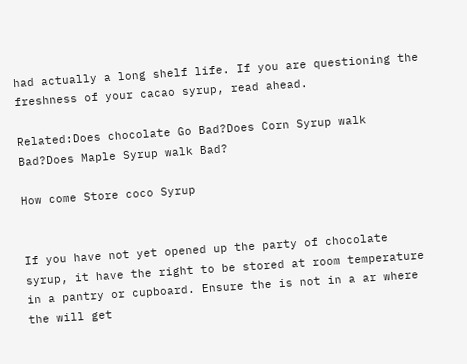had actually a long shelf life. If you are questioning the freshness of your cacao syrup, read ahead.

Related:Does chocolate Go Bad?Does Corn Syrup walk Bad?Does Maple Syrup walk Bad?

How come Store coco Syrup


If you have not yet opened up the party of chocolate syrup, it have the right to be stored at room temperature in a pantry or cupboard. Ensure the is not in a ar where the will get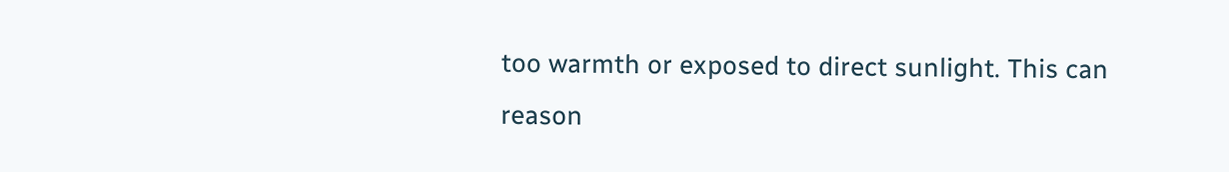too warmth or exposed to direct sunlight. This can reason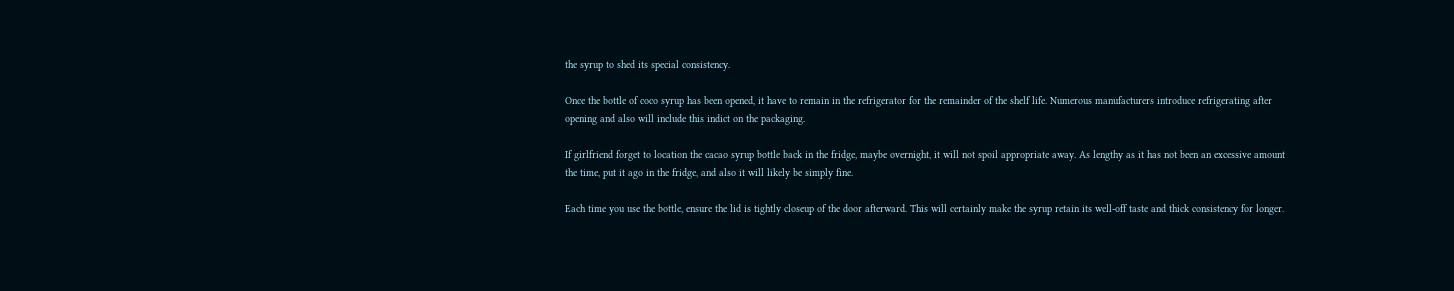the syrup to shed its special consistency.

Once the bottle of coco syrup has been opened, it have to remain in the refrigerator for the remainder of the shelf life. Numerous manufacturers introduce refrigerating after opening and also will include this indict on the packaging.

If girlfriend forget to location the cacao syrup bottle back in the fridge, maybe overnight, it will not spoil appropriate away. As lengthy as it has not been an excessive amount the time, put it ago in the fridge, and also it will likely be simply fine.

Each time you use the bottle, ensure the lid is tightly closeup of the door afterward. This will certainly make the syrup retain its well-off taste and thick consistency for longer.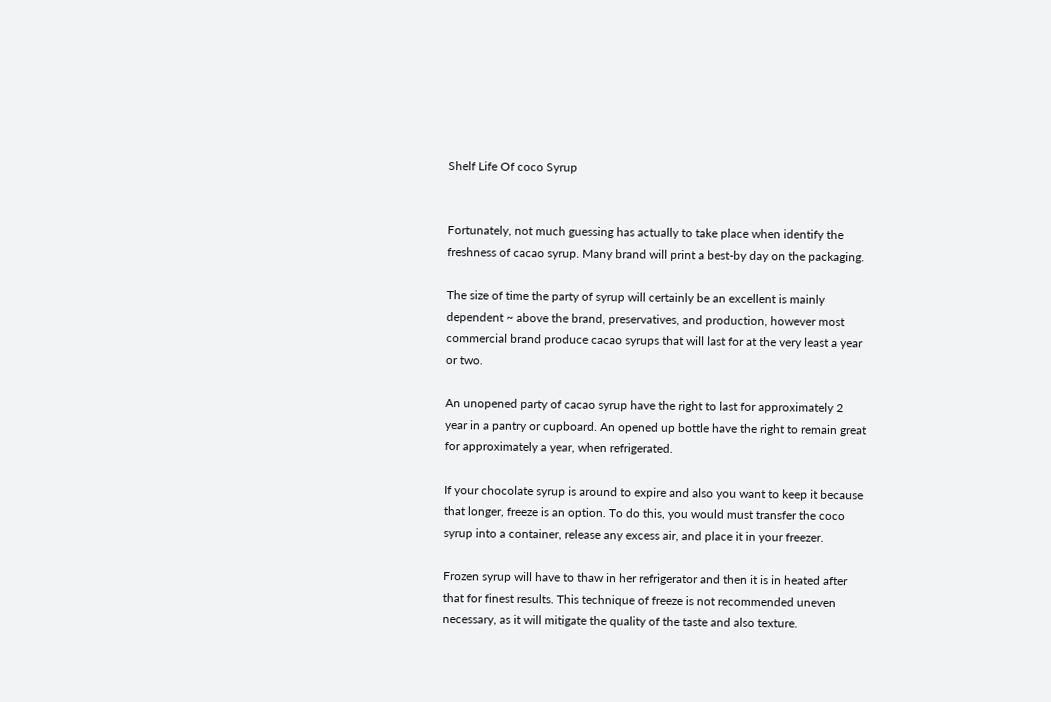Shelf Life Of coco Syrup


Fortunately, not much guessing has actually to take place when identify the freshness of cacao syrup. Many brand will print a best-by day on the packaging.

The size of time the party of syrup will certainly be an excellent is mainly dependent ~ above the brand, preservatives, and production, however most commercial brand produce cacao syrups that will last for at the very least a year or two.

An unopened party of cacao syrup have the right to last for approximately 2 year in a pantry or cupboard. An opened up bottle have the right to remain great for approximately a year, when refrigerated.

If your chocolate syrup is around to expire and also you want to keep it because that longer, freeze is an option. To do this, you would must transfer the coco syrup into a container, release any excess air, and place it in your freezer.

Frozen syrup will have to thaw in her refrigerator and then it is in heated after that for finest results. This technique of freeze is not recommended uneven necessary, as it will mitigate the quality of the taste and also texture.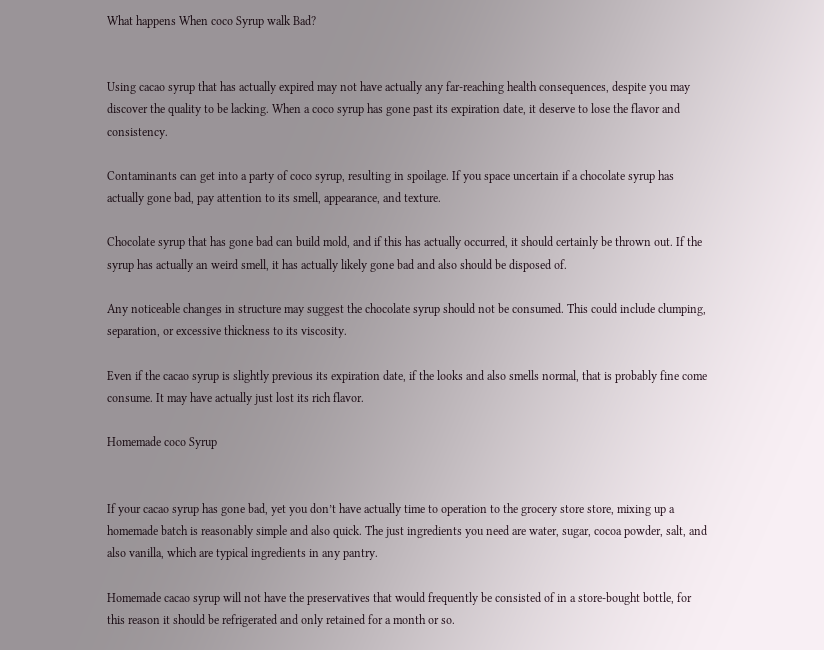What happens When coco Syrup walk Bad?


Using cacao syrup that has actually expired may not have actually any far-reaching health consequences, despite you may discover the quality to be lacking. When a coco syrup has gone past its expiration date, it deserve to lose the flavor and consistency.

Contaminants can get into a party of coco syrup, resulting in spoilage. If you space uncertain if a chocolate syrup has actually gone bad, pay attention to its smell, appearance, and texture.

Chocolate syrup that has gone bad can build mold, and if this has actually occurred, it should certainly be thrown out. If the syrup has actually an weird smell, it has actually likely gone bad and also should be disposed of.

Any noticeable changes in structure may suggest the chocolate syrup should not be consumed. This could include clumping, separation, or excessive thickness to its viscosity.

Even if the cacao syrup is slightly previous its expiration date, if the looks and also smells normal, that is probably fine come consume. It may have actually just lost its rich flavor.

Homemade coco Syrup


If your cacao syrup has gone bad, yet you don’t have actually time to operation to the grocery store store, mixing up a homemade batch is reasonably simple and also quick. The just ingredients you need are water, sugar, cocoa powder, salt, and also vanilla, which are typical ingredients in any pantry.

Homemade cacao syrup will not have the preservatives that would frequently be consisted of in a store-bought bottle, for this reason it should be refrigerated and only retained for a month or so.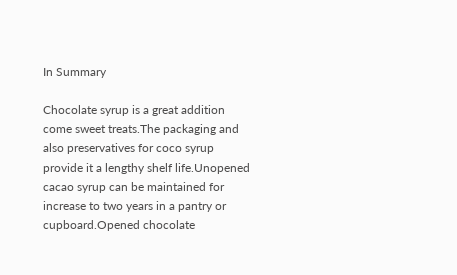In Summary

Chocolate syrup is a great addition come sweet treats.The packaging and also preservatives for coco syrup provide it a lengthy shelf life.Unopened cacao syrup can be maintained for increase to two years in a pantry or cupboard.Opened chocolate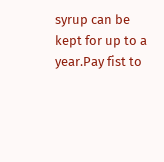syrup can be kept for up to a year.Pay fist to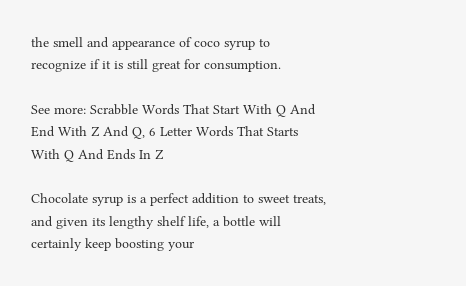the smell and appearance of coco syrup to recognize if it is still great for consumption.

See more: Scrabble Words That Start With Q And End With Z And Q, 6 Letter Words That Starts With Q And Ends In Z

Chocolate syrup is a perfect addition to sweet treats, and given its lengthy shelf life, a bottle will certainly keep boosting your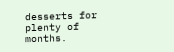desserts for plenty of months.